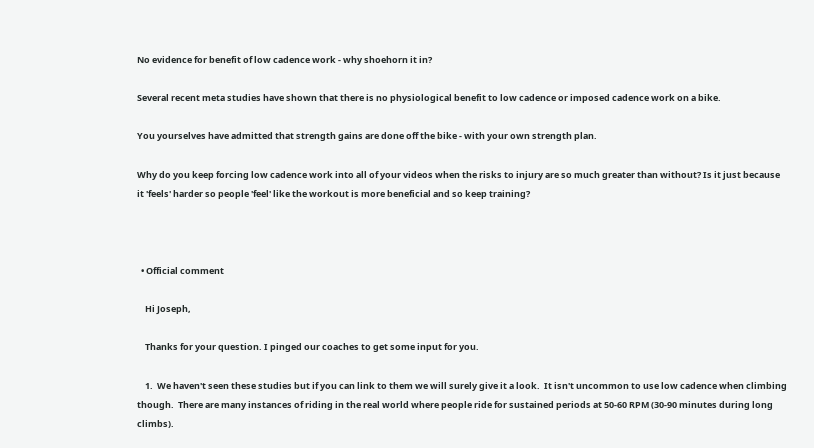No evidence for benefit of low cadence work - why shoehorn it in?

Several recent meta studies have shown that there is no physiological benefit to low cadence or imposed cadence work on a bike.

You yourselves have admitted that strength gains are done off the bike - with your own strength plan.

Why do you keep forcing low cadence work into all of your videos when the risks to injury are so much greater than without? Is it just because it 'feels' harder so people 'feel' like the workout is more beneficial and so keep training?



  • Official comment

    Hi Joseph,

    Thanks for your question. I pinged our coaches to get some input for you.

    1.  We haven't seen these studies but if you can link to them we will surely give it a look.  It isn't uncommon to use low cadence when climbing though.  There are many instances of riding in the real world where people ride for sustained periods at 50-60 RPM (30-90 minutes during long climbs).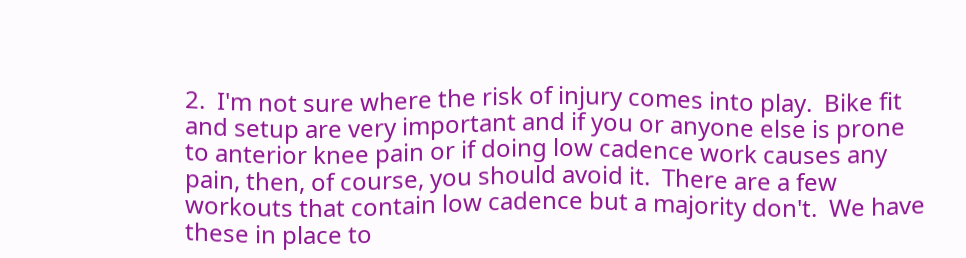2.  I'm not sure where the risk of injury comes into play.  Bike fit and setup are very important and if you or anyone else is prone to anterior knee pain or if doing low cadence work causes any pain, then, of course, you should avoid it.  There are a few workouts that contain low cadence but a majority don't.  We have these in place to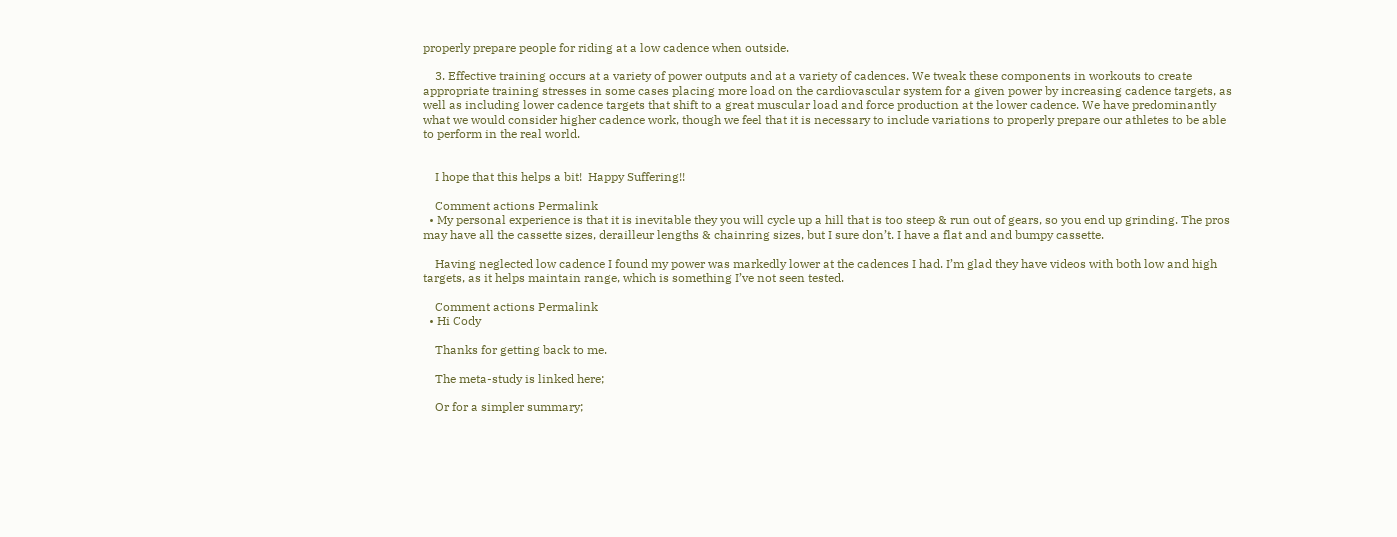properly prepare people for riding at a low cadence when outside.

    3. Effective training occurs at a variety of power outputs and at a variety of cadences. We tweak these components in workouts to create appropriate training stresses in some cases placing more load on the cardiovascular system for a given power by increasing cadence targets, as well as including lower cadence targets that shift to a great muscular load and force production at the lower cadence. We have predominantly what we would consider higher cadence work, though we feel that it is necessary to include variations to properly prepare our athletes to be able to perform in the real world.


    I hope that this helps a bit!  Happy Suffering!!

    Comment actions Permalink
  • My personal experience is that it is inevitable they you will cycle up a hill that is too steep & run out of gears, so you end up grinding. The pros may have all the cassette sizes, derailleur lengths & chainring sizes, but I sure don’t. I have a flat and and bumpy cassette.

    Having neglected low cadence I found my power was markedly lower at the cadences I had. I’m glad they have videos with both low and high targets, as it helps maintain range, which is something I’ve not seen tested.

    Comment actions Permalink
  • Hi Cody

    Thanks for getting back to me.

    The meta-study is linked here;

    Or for a simpler summary;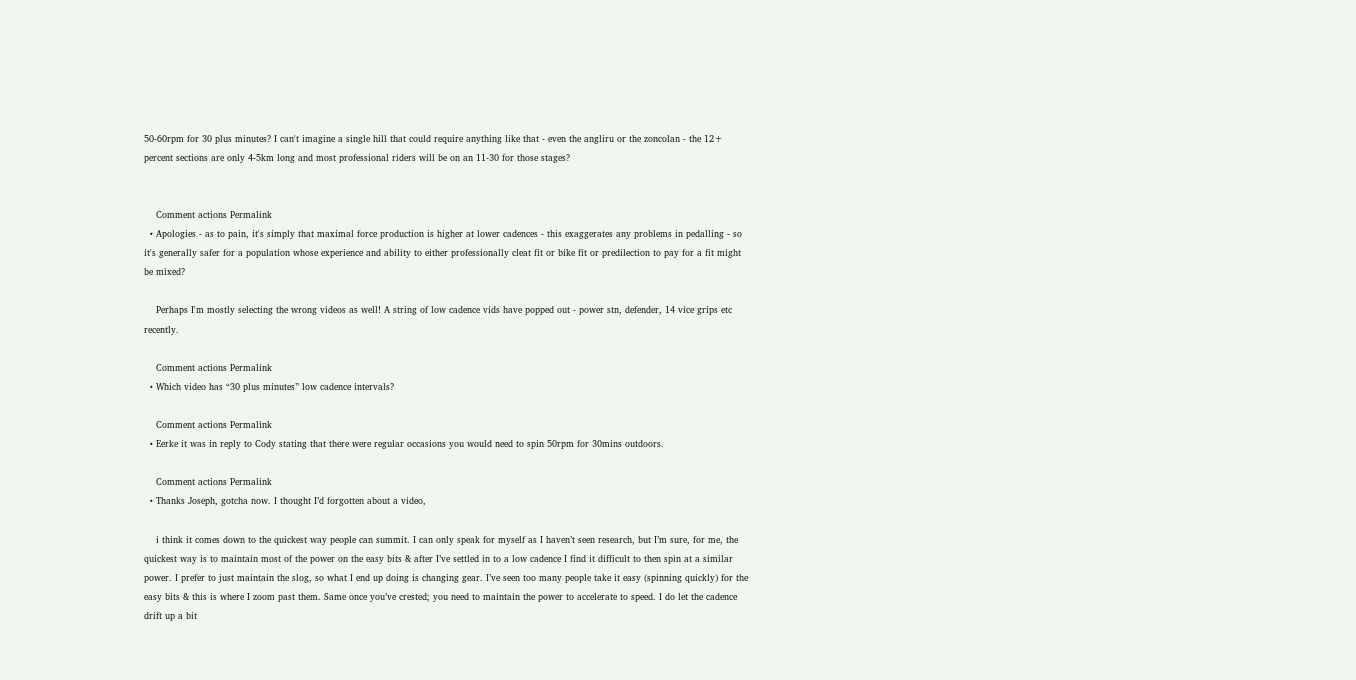50-60rpm for 30 plus minutes? I can't imagine a single hill that could require anything like that - even the angliru or the zoncolan - the 12+ percent sections are only 4-5km long and most professional riders will be on an 11-30 for those stages?


    Comment actions Permalink
  • Apologies - as to pain, it's simply that maximal force production is higher at lower cadences - this exaggerates any problems in pedalling - so it's generally safer for a population whose experience and ability to either professionally cleat fit or bike fit or predilection to pay for a fit might be mixed?

    Perhaps I'm mostly selecting the wrong videos as well! A string of low cadence vids have popped out - power stn, defender, 14 vice grips etc recently.

    Comment actions Permalink
  • Which video has “30 plus minutes” low cadence intervals?

    Comment actions Permalink
  • Eerke it was in reply to Cody stating that there were regular occasions you would need to spin 50rpm for 30mins outdoors.

    Comment actions Permalink
  • Thanks Joseph, gotcha now. I thought I’d forgotten about a video,

    i think it comes down to the quickest way people can summit. I can only speak for myself as I haven’t seen research, but I’m sure, for me, the quickest way is to maintain most of the power on the easy bits & after I’ve settled in to a low cadence I find it difficult to then spin at a similar power. I prefer to just maintain the slog, so what I end up doing is changing gear. I’ve seen too many people take it easy (spinning quickly) for the easy bits & this is where I zoom past them. Same once you’ve crested; you need to maintain the power to accelerate to speed. I do let the cadence drift up a bit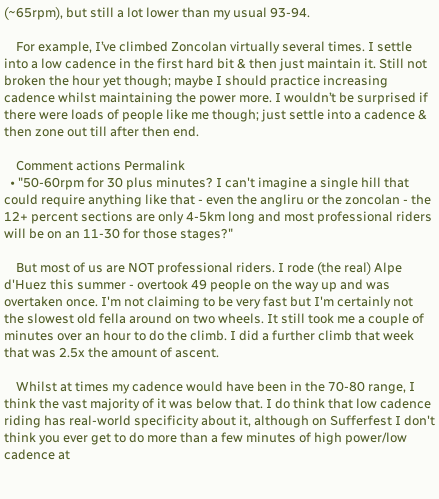(~65rpm), but still a lot lower than my usual 93-94.

    For example, I’ve climbed Zoncolan virtually several times. I settle into a low cadence in the first hard bit & then just maintain it. Still not broken the hour yet though; maybe I should practice increasing cadence whilst maintaining the power more. I wouldn’t be surprised if there were loads of people like me though; just settle into a cadence & then zone out till after then end.

    Comment actions Permalink
  • "50-60rpm for 30 plus minutes? I can't imagine a single hill that could require anything like that - even the angliru or the zoncolan - the 12+ percent sections are only 4-5km long and most professional riders will be on an 11-30 for those stages?"

    But most of us are NOT professional riders. I rode (the real) Alpe d'Huez this summer - overtook 49 people on the way up and was overtaken once. I'm not claiming to be very fast but I'm certainly not the slowest old fella around on two wheels. It still took me a couple of minutes over an hour to do the climb. I did a further climb that week that was 2.5x the amount of ascent.

    Whilst at times my cadence would have been in the 70-80 range, I think the vast majority of it was below that. I do think that low cadence riding has real-world specificity about it, although on Sufferfest I don't think you ever get to do more than a few minutes of high power/low cadence at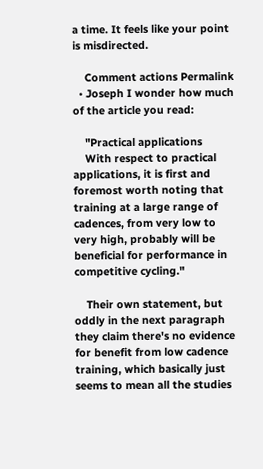a time. It feels like your point is misdirected.

    Comment actions Permalink
  • Joseph I wonder how much of the article you read:

    "Practical applications
    With respect to practical applications, it is first and foremost worth noting that training at a large range of cadences, from very low to very high, probably will be beneficial for performance in competitive cycling."

    Their own statement, but oddly in the next paragraph they claim there's no evidence for benefit from low cadence training, which basically just seems to mean all the studies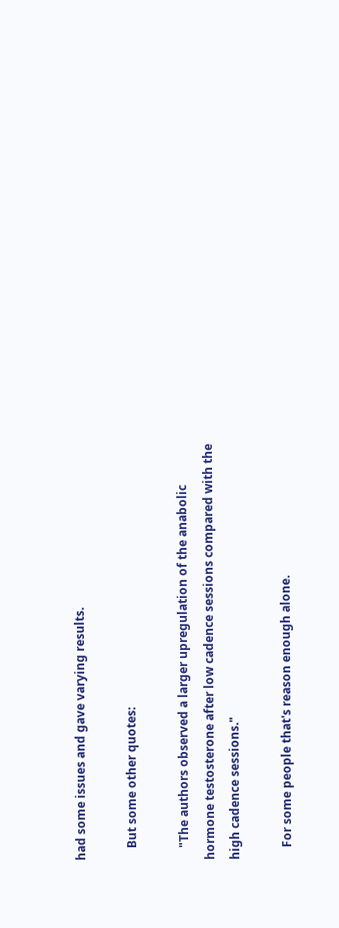had some issues and gave varying results.

    But some other quotes:

    "The authors observed a larger upregulation of the anabolic hormone testosterone after low cadence sessions compared with the high cadence sessions."

    For some people that's reason enough alone.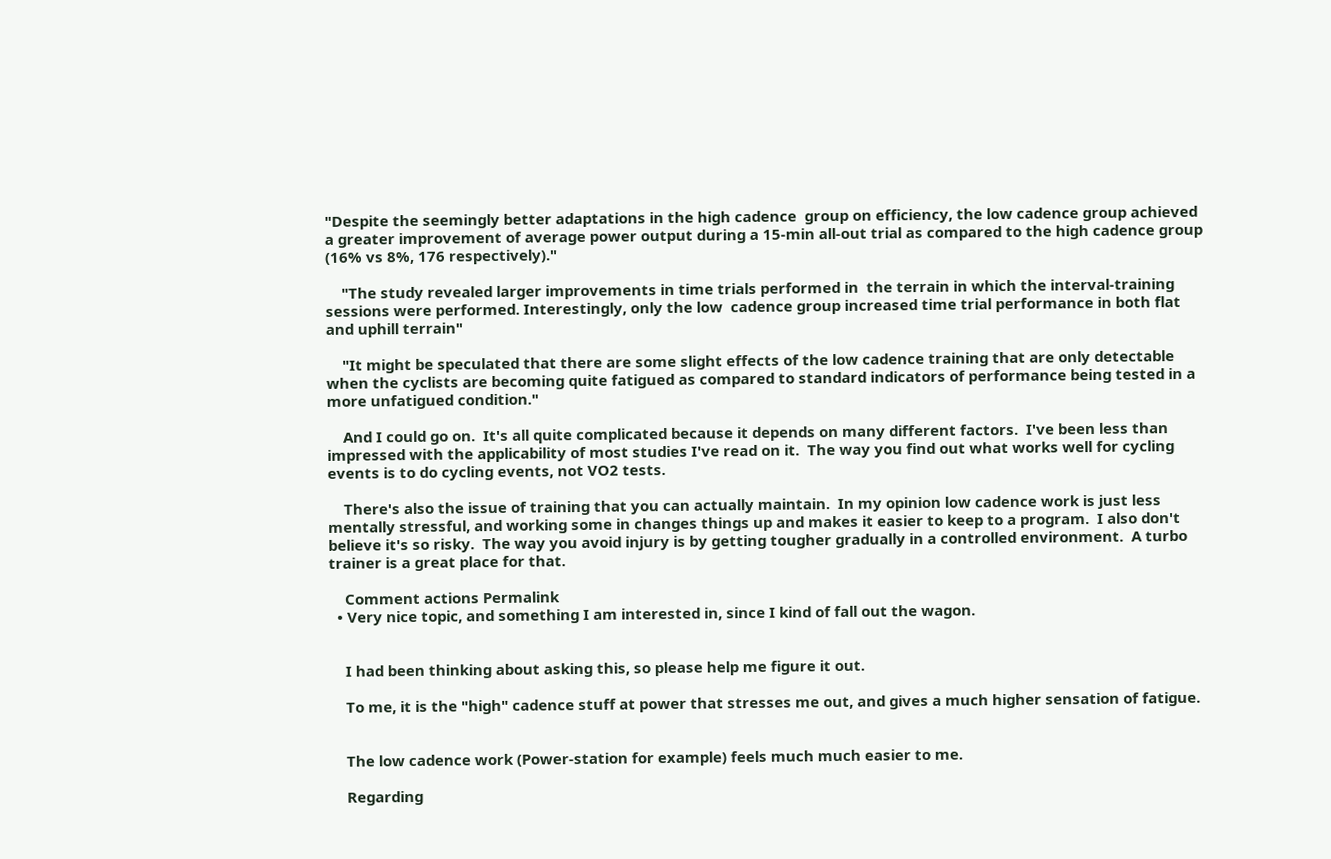"Despite the seemingly better adaptations in the high cadence  group on efficiency, the low cadence group achieved a greater improvement of average power output during a 15-min all-out trial as compared to the high cadence group (16% vs 8%, 176 respectively)."

    "The study revealed larger improvements in time trials performed in  the terrain in which the interval-training sessions were performed. Interestingly, only the low  cadence group increased time trial performance in both flat and uphill terrain"

    "It might be speculated that there are some slight effects of the low cadence training that are only detectable when the cyclists are becoming quite fatigued as compared to standard indicators of performance being tested in a more unfatigued condition."

    And I could go on.  It's all quite complicated because it depends on many different factors.  I've been less than impressed with the applicability of most studies I've read on it.  The way you find out what works well for cycling events is to do cycling events, not VO2 tests.

    There's also the issue of training that you can actually maintain.  In my opinion low cadence work is just less mentally stressful, and working some in changes things up and makes it easier to keep to a program.  I also don't believe it's so risky.  The way you avoid injury is by getting tougher gradually in a controlled environment.  A turbo trainer is a great place for that.

    Comment actions Permalink
  • Very nice topic, and something I am interested in, since I kind of fall out the wagon.


    I had been thinking about asking this, so please help me figure it out.

    To me, it is the "high" cadence stuff at power that stresses me out, and gives a much higher sensation of fatigue.


    The low cadence work (Power-station for example) feels much much easier to me.

    Regarding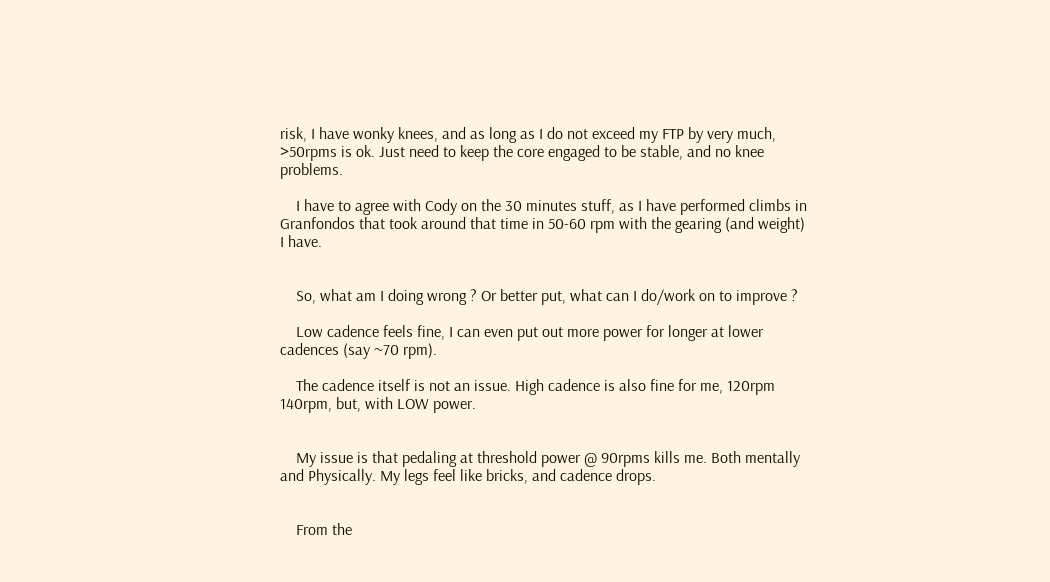risk, I have wonky knees, and as long as I do not exceed my FTP by very much, >50rpms is ok. Just need to keep the core engaged to be stable, and no knee problems.

    I have to agree with Cody on the 30 minutes stuff, as I have performed climbs in Granfondos that took around that time in 50-60 rpm with the gearing (and weight) I have.


    So, what am I doing wrong ? Or better put, what can I do/work on to improve ?

    Low cadence feels fine, I can even put out more power for longer at lower cadences (say ~70 rpm).

    The cadence itself is not an issue. High cadence is also fine for me, 120rpm 140rpm, but, with LOW power.


    My issue is that pedaling at threshold power @ 90rpms kills me. Both mentally and Physically. My legs feel like bricks, and cadence drops.


    From the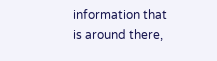information that is around there,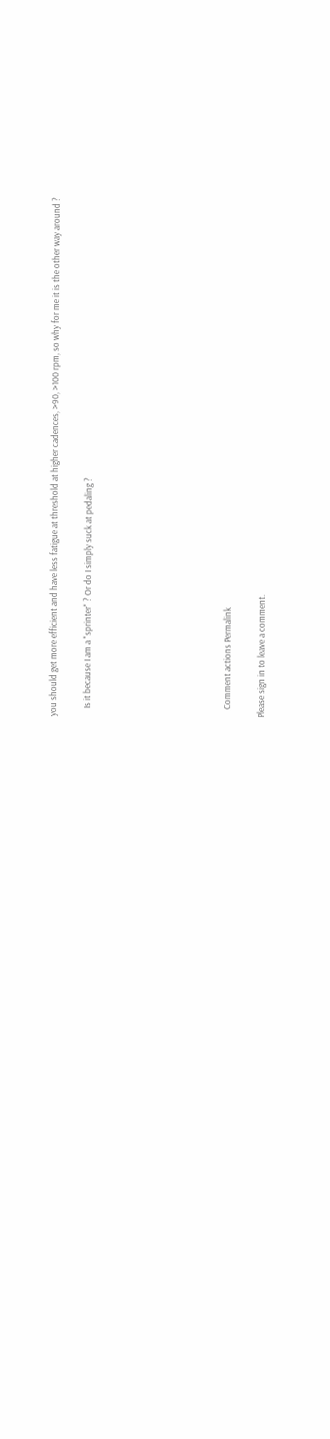you should get more efficient and have less fatigue at threshold at higher cadences, >90, >100 rpm, so why for me it is the other way around ?

    Is it because I am a "sprinter" ? Or do I simply suck at pedaling ?







    Comment actions Permalink

Please sign in to leave a comment.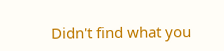Didn't find what you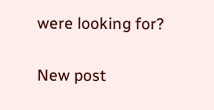were looking for?

New post